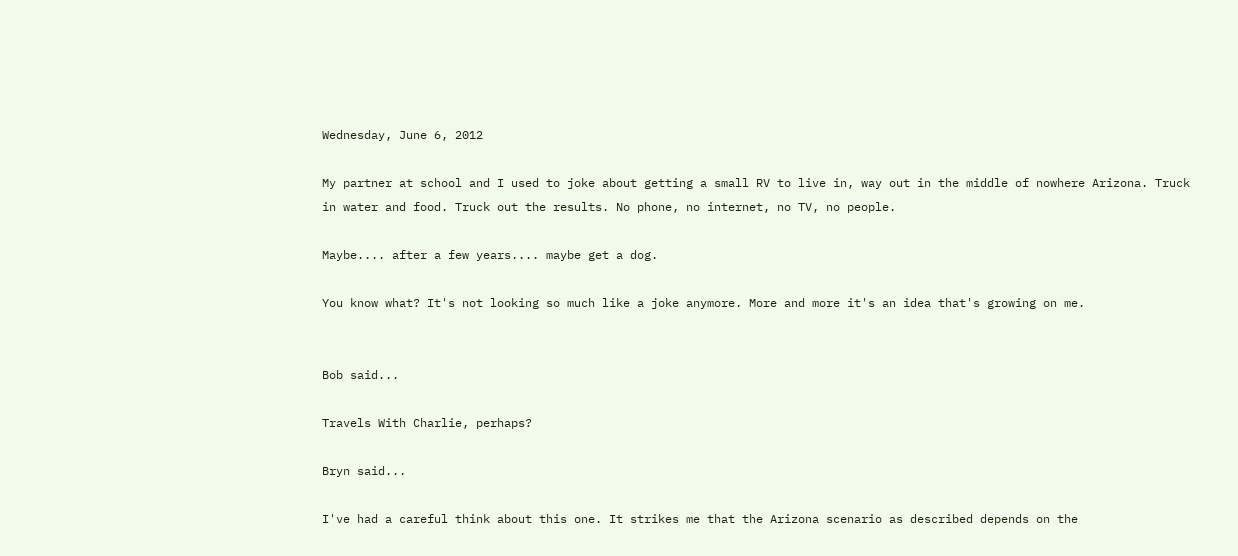Wednesday, June 6, 2012

My partner at school and I used to joke about getting a small RV to live in, way out in the middle of nowhere Arizona. Truck in water and food. Truck out the results. No phone, no internet, no TV, no people.

Maybe.... after a few years.... maybe get a dog.

You know what? It's not looking so much like a joke anymore. More and more it's an idea that's growing on me.


Bob said...

Travels With Charlie, perhaps?

Bryn said...

I've had a careful think about this one. It strikes me that the Arizona scenario as described depends on the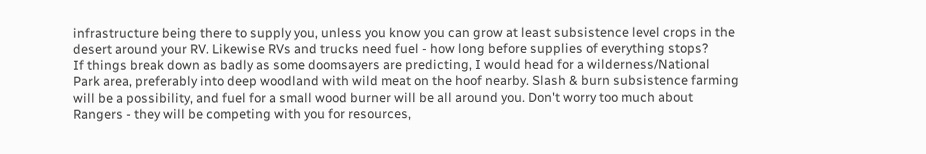infrastructure being there to supply you, unless you know you can grow at least subsistence level crops in the desert around your RV. Likewise RVs and trucks need fuel - how long before supplies of everything stops?
If things break down as badly as some doomsayers are predicting, I would head for a wilderness/National Park area, preferably into deep woodland with wild meat on the hoof nearby. Slash & burn subsistence farming will be a possibility, and fuel for a small wood burner will be all around you. Don't worry too much about Rangers - they will be competing with you for resources,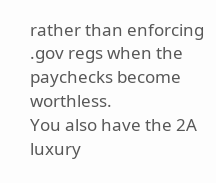rather than enforcing .gov regs when the paychecks become worthless.
You also have the 2A luxury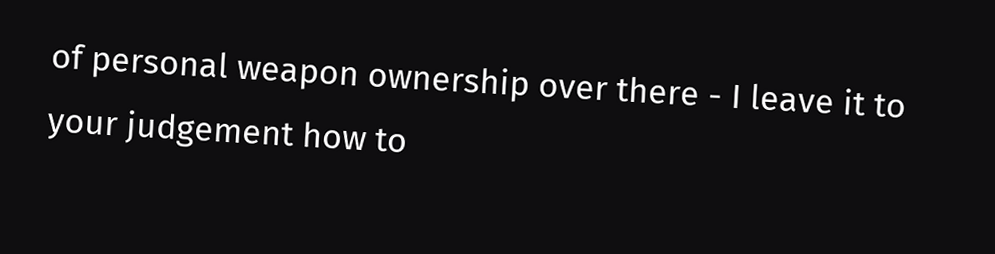of personal weapon ownership over there - I leave it to your judgement how to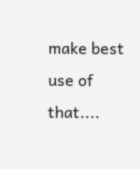make best use of that....